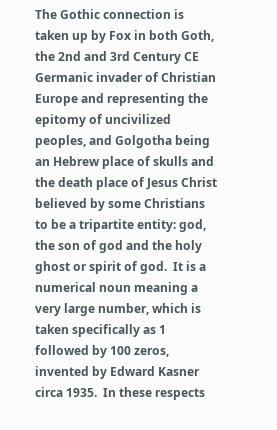The Gothic connection is taken up by Fox in both Goth, the 2nd and 3rd Century CE Germanic invader of Christian Europe and representing the epitomy of uncivilized peoples, and Golgotha being an Hebrew place of skulls and the death place of Jesus Christ believed by some Christians to be a tripartite entity: god, the son of god and the holy ghost or spirit of god.  It is a numerical noun meaning a very large number, which is taken specifically as 1 followed by 100 zeros, invented by Edward Kasner circa 1935.  In these respects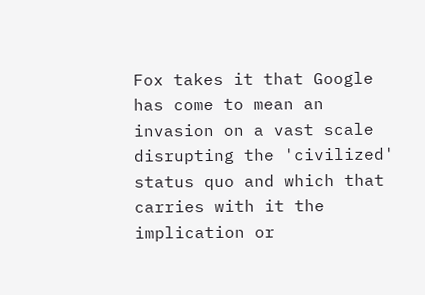Fox takes it that Google has come to mean an invasion on a vast scale disrupting the 'civilized' status quo and which that carries with it the implication or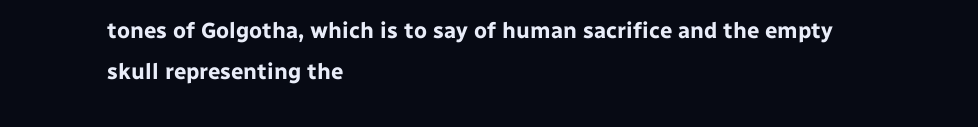tones of Golgotha, which is to say of human sacrifice and the empty skull representing the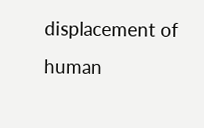displacement of human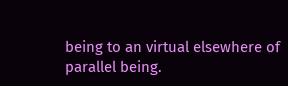being to an virtual elsewhere of parallel being.